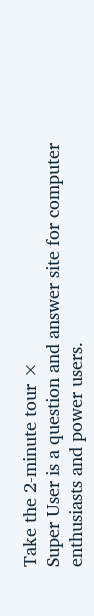Take the 2-minute tour ×
Super User is a question and answer site for computer enthusiasts and power users.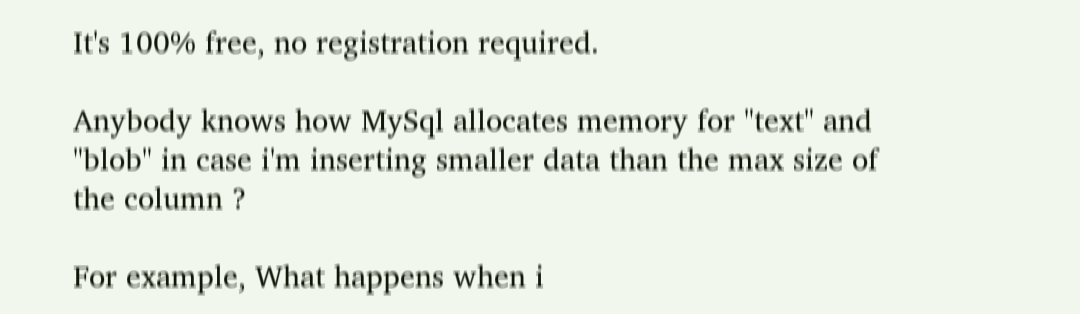It's 100% free, no registration required.

Anybody knows how MySql allocates memory for "text" and "blob" in case i'm inserting smaller data than the max size of the column ?

For example, What happens when i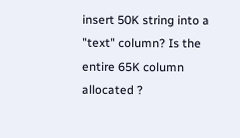insert 50K string into a "text" column? Is the entire 65K column allocated ?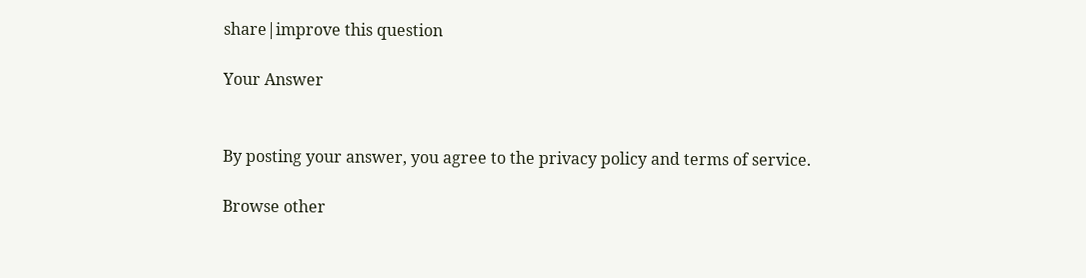share|improve this question

Your Answer


By posting your answer, you agree to the privacy policy and terms of service.

Browse other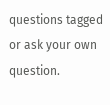questions tagged or ask your own question.